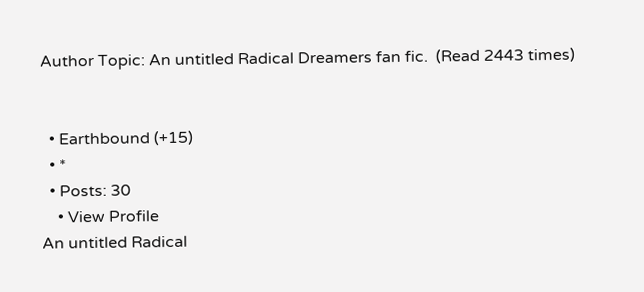Author Topic: An untitled Radical Dreamers fan fic.  (Read 2443 times)


  • Earthbound (+15)
  • *
  • Posts: 30
    • View Profile
An untitled Radical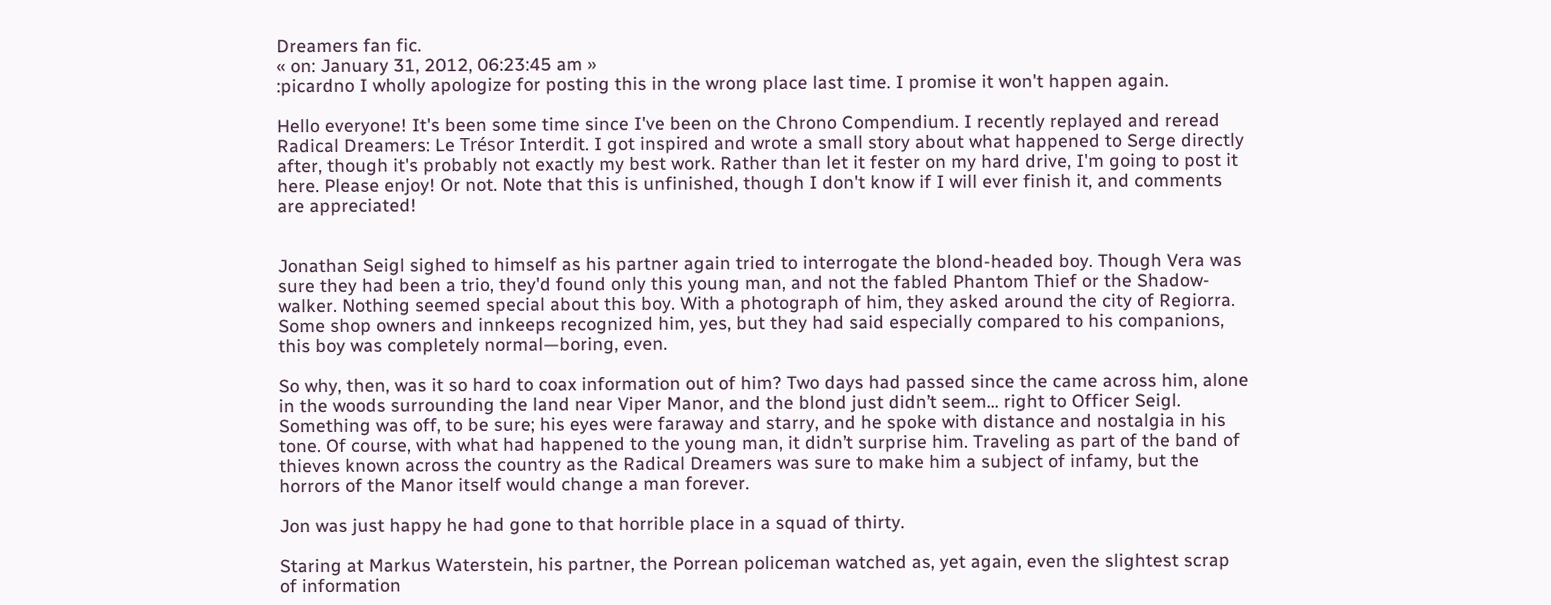Dreamers fan fic.
« on: January 31, 2012, 06:23:45 am »
:picardno I wholly apologize for posting this in the wrong place last time. I promise it won't happen again.

Hello everyone! It's been some time since I've been on the Chrono Compendium. I recently replayed and reread Radical Dreamers: Le Trésor Interdit. I got inspired and wrote a small story about what happened to Serge directly after, though it's probably not exactly my best work. Rather than let it fester on my hard drive, I'm going to post it here. Please enjoy! Or not. Note that this is unfinished, though I don't know if I will ever finish it, and comments are appreciated!


Jonathan Seigl sighed to himself as his partner again tried to interrogate the blond-headed boy. Though Vera was sure they had been a trio, they'd found only this young man, and not the fabled Phantom Thief or the Shadow-walker. Nothing seemed special about this boy. With a photograph of him, they asked around the city of Regiorra. Some shop owners and innkeeps recognized him, yes, but they had said especially compared to his companions, this boy was completely normal—boring, even.

So why, then, was it so hard to coax information out of him? Two days had passed since the came across him, alone in the woods surrounding the land near Viper Manor, and the blond just didn’t seem… right to Officer Seigl. Something was off, to be sure; his eyes were faraway and starry, and he spoke with distance and nostalgia in his tone. Of course, with what had happened to the young man, it didn’t surprise him. Traveling as part of the band of thieves known across the country as the Radical Dreamers was sure to make him a subject of infamy, but the horrors of the Manor itself would change a man forever.

Jon was just happy he had gone to that horrible place in a squad of thirty.

Staring at Markus Waterstein, his partner, the Porrean policeman watched as, yet again, even the slightest scrap of information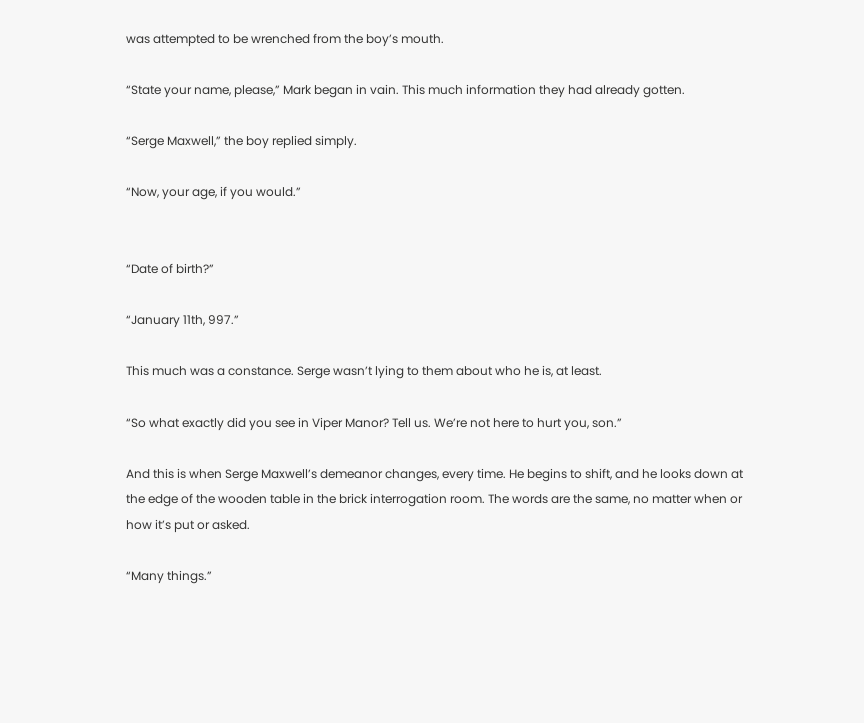was attempted to be wrenched from the boy’s mouth.

“State your name, please,” Mark began in vain. This much information they had already gotten.

“Serge Maxwell,” the boy replied simply.

“Now, your age, if you would.”


“Date of birth?”

“January 11th, 997.”

This much was a constance. Serge wasn’t lying to them about who he is, at least.

“So what exactly did you see in Viper Manor? Tell us. We’re not here to hurt you, son.”

And this is when Serge Maxwell’s demeanor changes, every time. He begins to shift, and he looks down at the edge of the wooden table in the brick interrogation room. The words are the same, no matter when or how it’s put or asked.

“Many things.”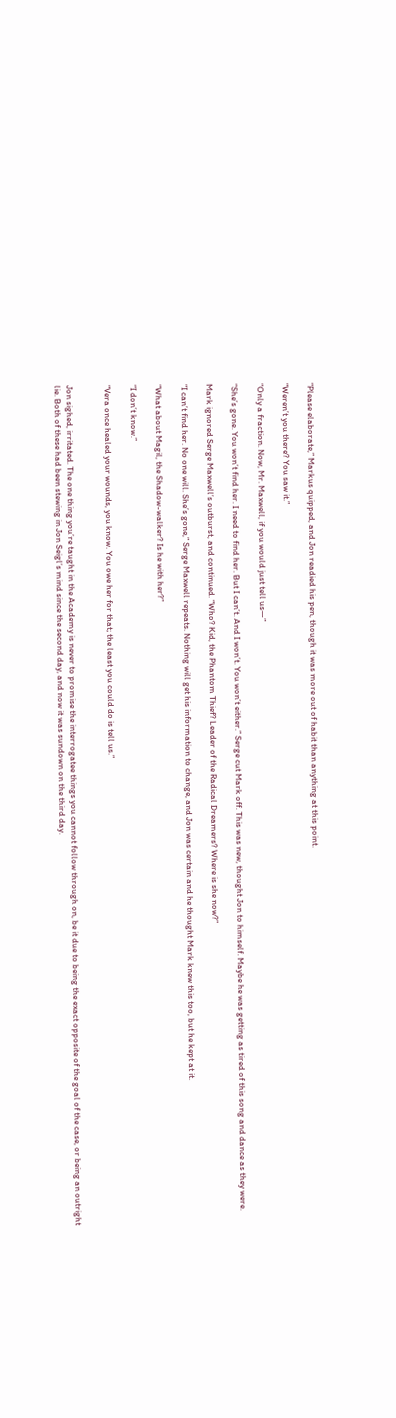“Please elaborate,” Markus quipped, and Jon readied his pen, though it was more out of habit than anything at this point.

“Weren’t you there? You saw it.”

“Only a fraction. Now, Mr. Maxwell, if you would just tell us—”

“She’s gone. You won’t find her. I need to find her. But I can’t. And I won’t. You won’t either.” Serge cut Mark off. This was new, thought Jon to himself. Maybe he was getting as tired of this song and dance as they were.

Mark ignored Serge Maxwell’s outburst, and continued. “Who? Kid, the Phantom Thief? Leader of the Radical Dreamers? Where is she now?”

“I can’t find her. No one will. She’s gone,” Serge Maxwell repeats. Nothing will get his information to change, and Jon was certain and he thought Mark knew this too, but he kept at it.

“What about Magil, the Shadow-walker? Is he with her?”

“I don’t know.”

“Vera once healed your wounds, you know. You owe her for that; the least you could do is tell us.”


Jon sighed, irritated. The one thing you’re taught in the Academy is never to promise the interrogatee things you cannot follow through on, be it due to being the exact opposite of the goal of the case, or being an outright lie. Both of these had been stewing in Jon Seigl’s mind since the second day, and now it was sundown on the third day.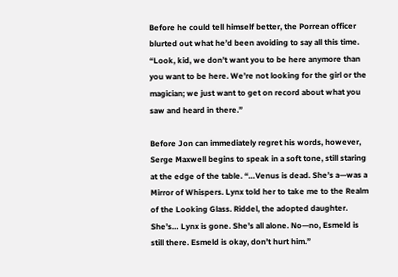Before he could tell himself better, the Porrean officer blurted out what he’d been avoiding to say all this time. “Look, kid, we don’t want you to be here anymore than you want to be here. We’re not looking for the girl or the magician; we just want to get on record about what you saw and heard in there.”

Before Jon can immediately regret his words, however, Serge Maxwell begins to speak in a soft tone, still staring at the edge of the table. “…Venus is dead. She’s a—was a Mirror of Whispers. Lynx told her to take me to the Realm of the Looking Glass. Riddel, the adopted daughter. She’s… Lynx is gone. She’s all alone. No—no, Esmeld is still there. Esmeld is okay, don’t hurt him.”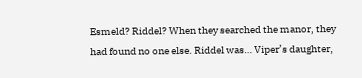Esmeld? Riddel? When they searched the manor, they had found no one else. Riddel was… Viper’s daughter,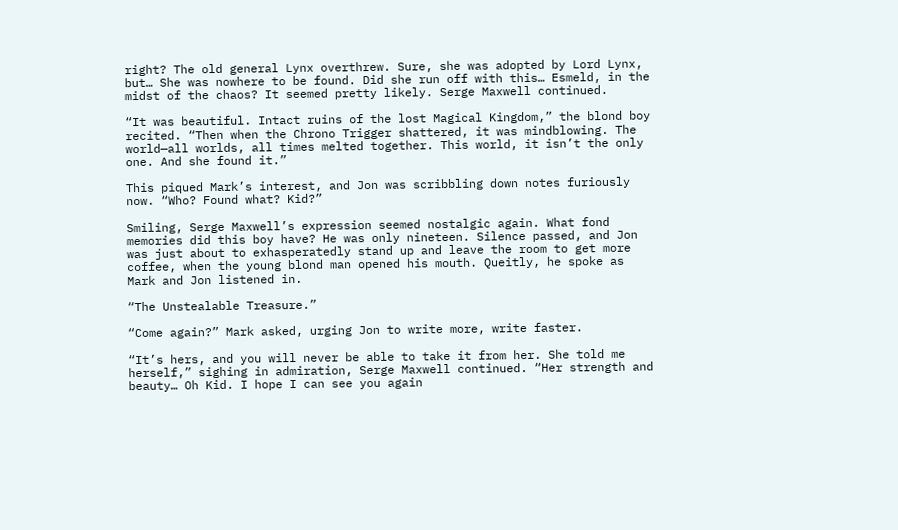right? The old general Lynx overthrew. Sure, she was adopted by Lord Lynx, but… She was nowhere to be found. Did she run off with this… Esmeld, in the midst of the chaos? It seemed pretty likely. Serge Maxwell continued.

“It was beautiful. Intact ruins of the lost Magical Kingdom,” the blond boy recited. “Then when the Chrono Trigger shattered, it was mindblowing. The world—all worlds, all times melted together. This world, it isn’t the only one. And she found it.”

This piqued Mark’s interest, and Jon was scribbling down notes furiously now. “Who? Found what? Kid?”

Smiling, Serge Maxwell’s expression seemed nostalgic again. What fond memories did this boy have? He was only nineteen. Silence passed, and Jon was just about to exhasperatedly stand up and leave the room to get more coffee, when the young blond man opened his mouth. Queitly, he spoke as Mark and Jon listened in.

“The Unstealable Treasure.”

“Come again?” Mark asked, urging Jon to write more, write faster.

“It’s hers, and you will never be able to take it from her. She told me herself,” sighing in admiration, Serge Maxwell continued. “Her strength and beauty… Oh Kid. I hope I can see you again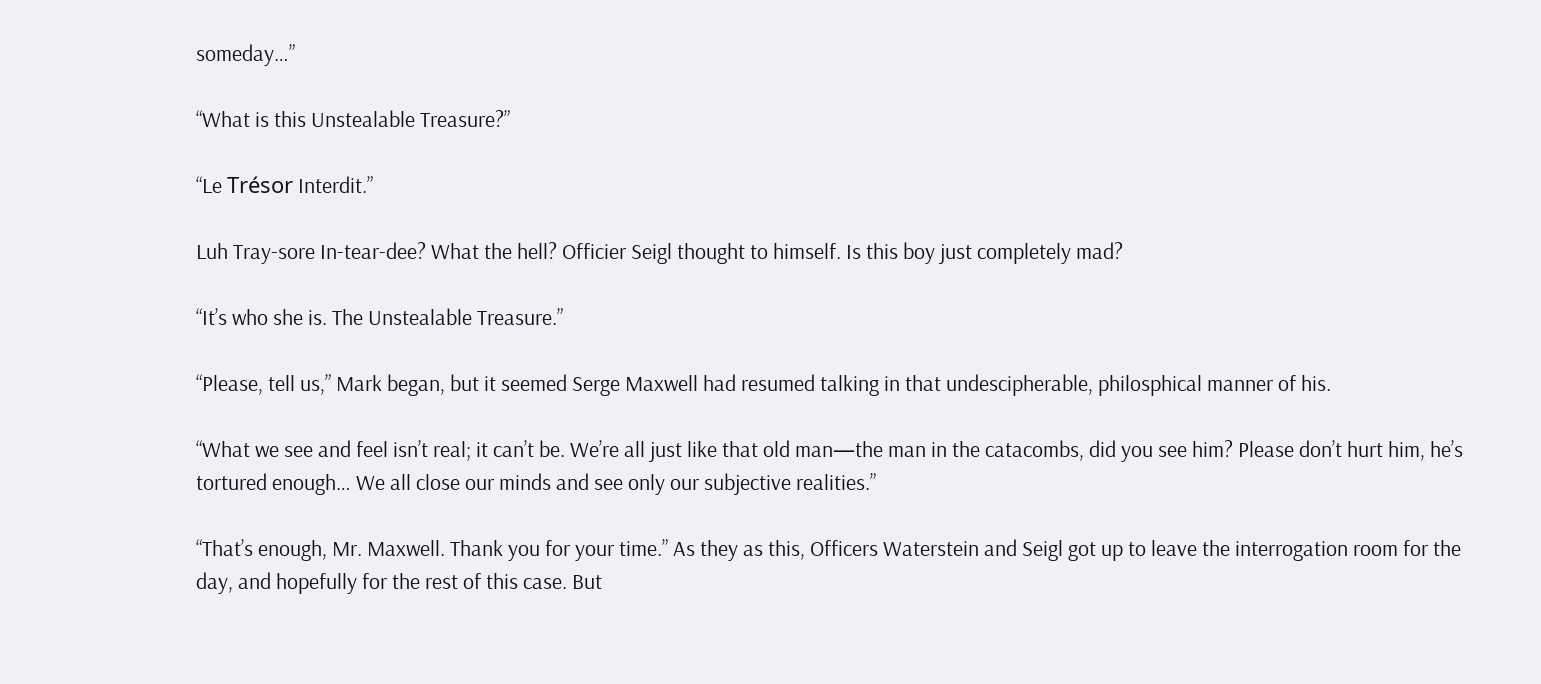someday…”

“What is this Unstealable Treasure?”

“Le Trésor Interdit.”

Luh Tray-sore In-tear-dee? What the hell? Officier Seigl thought to himself. Is this boy just completely mad?

“It’s who she is. The Unstealable Treasure.”

“Please, tell us,” Mark began, but it seemed Serge Maxwell had resumed talking in that undescipherable, philosphical manner of his.

“What we see and feel isn’t real; it can’t be. We’re all just like that old man—the man in the catacombs, did you see him? Please don’t hurt him, he’s tortured enough… We all close our minds and see only our subjective realities.”

“That’s enough, Mr. Maxwell. Thank you for your time.” As they as this, Officers Waterstein and Seigl got up to leave the interrogation room for the day, and hopefully for the rest of this case. But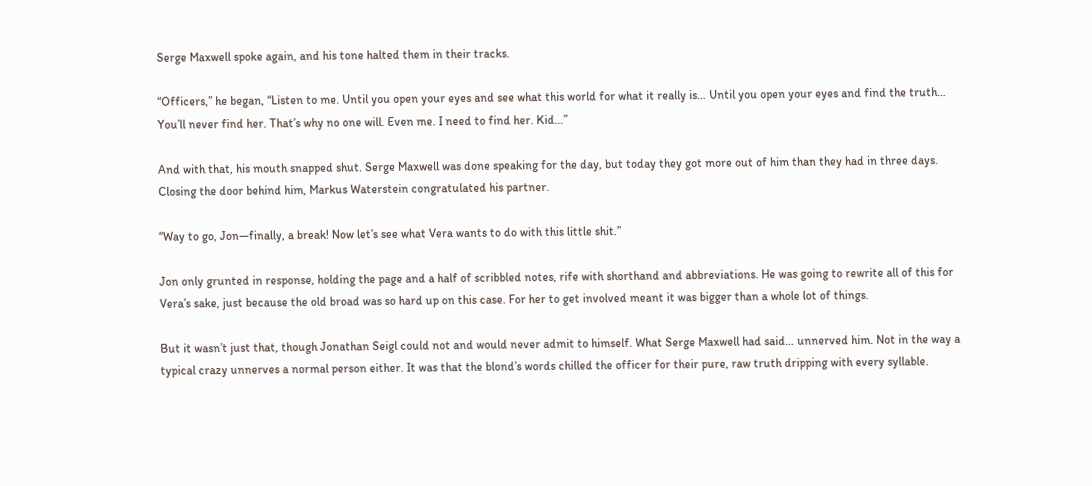Serge Maxwell spoke again, and his tone halted them in their tracks.

“Officers,” he began, “Listen to me. Until you open your eyes and see what this world for what it really is… Until you open your eyes and find the truth… You’ll never find her. That’s why no one will. Even me. I need to find her. Kid…”

And with that, his mouth snapped shut. Serge Maxwell was done speaking for the day, but today they got more out of him than they had in three days. Closing the door behind him, Markus Waterstein congratulated his partner.

“Way to go, Jon—finally, a break! Now let’s see what Vera wants to do with this little shit.”

Jon only grunted in response, holding the page and a half of scribbled notes, rife with shorthand and abbreviations. He was going to rewrite all of this for Vera’s sake, just because the old broad was so hard up on this case. For her to get involved meant it was bigger than a whole lot of things.

But it wasn’t just that, though Jonathan Seigl could not and would never admit to himself. What Serge Maxwell had said… unnerved him. Not in the way a typical crazy unnerves a normal person either. It was that the blond’s words chilled the officer for their pure, raw truth dripping with every syllable.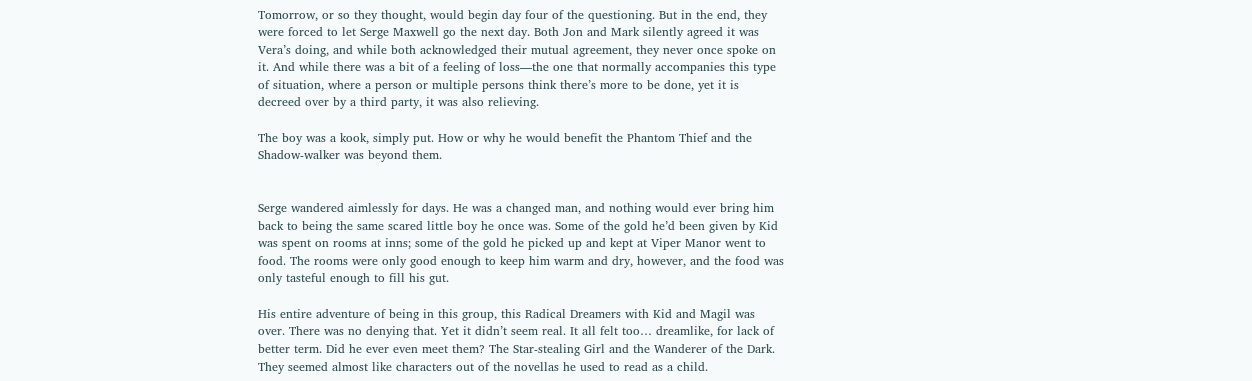Tomorrow, or so they thought, would begin day four of the questioning. But in the end, they were forced to let Serge Maxwell go the next day. Both Jon and Mark silently agreed it was Vera’s doing, and while both acknowledged their mutual agreement, they never once spoke on it. And while there was a bit of a feeling of loss—the one that normally accompanies this type of situation, where a person or multiple persons think there’s more to be done, yet it is decreed over by a third party, it was also relieving.

The boy was a kook, simply put. How or why he would benefit the Phantom Thief and the Shadow-walker was beyond them.


Serge wandered aimlessly for days. He was a changed man, and nothing would ever bring him back to being the same scared little boy he once was. Some of the gold he’d been given by Kid was spent on rooms at inns; some of the gold he picked up and kept at Viper Manor went to food. The rooms were only good enough to keep him warm and dry, however, and the food was only tasteful enough to fill his gut.

His entire adventure of being in this group, this Radical Dreamers with Kid and Magil was over. There was no denying that. Yet it didn’t seem real. It all felt too… dreamlike, for lack of better term. Did he ever even meet them? The Star-stealing Girl and the Wanderer of the Dark. They seemed almost like characters out of the novellas he used to read as a child.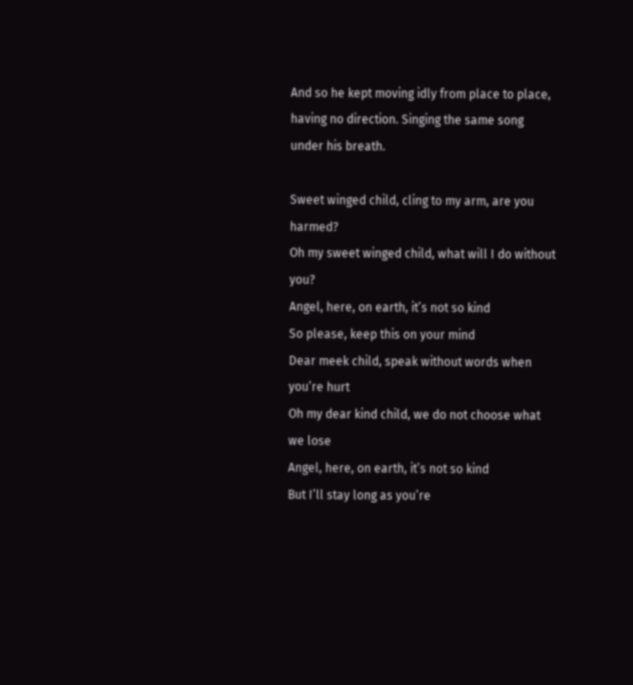And so he kept moving idly from place to place, having no direction. Singing the same song under his breath.

Sweet winged child, cling to my arm, are you harmed?
Oh my sweet winged child, what will I do without you?
Angel, here, on earth, it’s not so kind
So please, keep this on your mind
Dear meek child, speak without words when you’re hurt
Oh my dear kind child, we do not choose what we lose
Angel, here, on earth, it’s not so kind
But I’ll stay long as you’re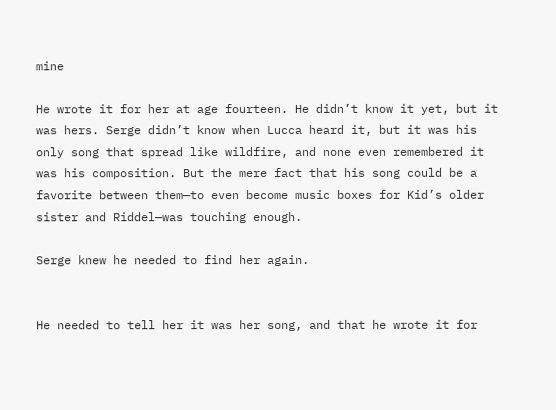mine

He wrote it for her at age fourteen. He didn’t know it yet, but it was hers. Serge didn’t know when Lucca heard it, but it was his only song that spread like wildfire, and none even remembered it was his composition. But the mere fact that his song could be a favorite between them—to even become music boxes for Kid’s older sister and Riddel—was touching enough.

Serge knew he needed to find her again.


He needed to tell her it was her song, and that he wrote it for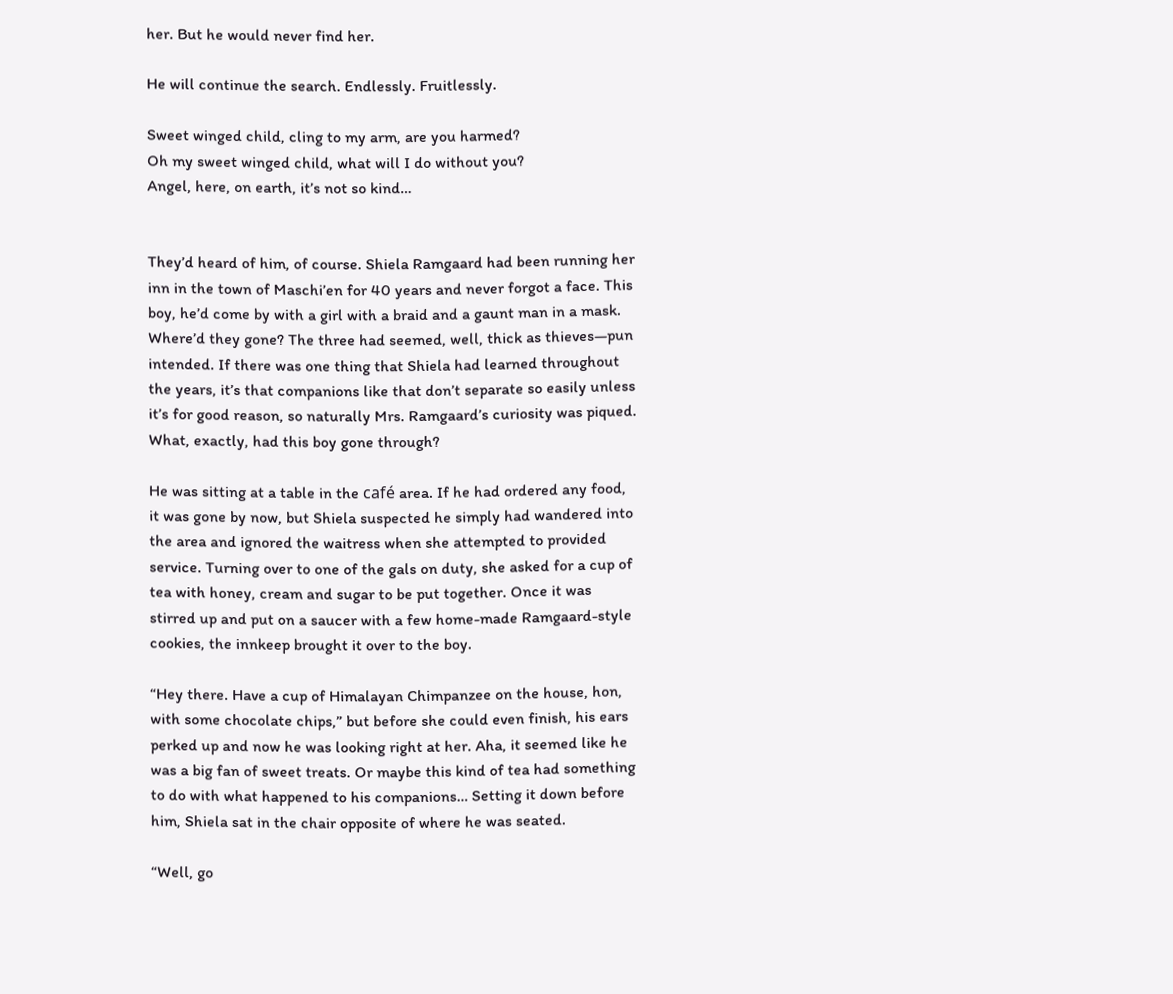her. But he would never find her.

He will continue the search. Endlessly. Fruitlessly.

Sweet winged child, cling to my arm, are you harmed?
Oh my sweet winged child, what will I do without you?
Angel, here, on earth, it’s not so kind…


They’d heard of him, of course. Shiela Ramgaard had been running her inn in the town of Maschi’en for 40 years and never forgot a face. This boy, he’d come by with a girl with a braid and a gaunt man in a mask. Where’d they gone? The three had seemed, well, thick as thieves—pun intended. If there was one thing that Shiela had learned throughout the years, it’s that companions like that don’t separate so easily unless it’s for good reason, so naturally Mrs. Ramgaard’s curiosity was piqued. What, exactly, had this boy gone through?

He was sitting at a table in the café area. If he had ordered any food, it was gone by now, but Shiela suspected he simply had wandered into the area and ignored the waitress when she attempted to provided service. Turning over to one of the gals on duty, she asked for a cup of tea with honey, cream and sugar to be put together. Once it was stirred up and put on a saucer with a few home-made Ramgaard-style cookies, the innkeep brought it over to the boy.

“Hey there. Have a cup of Himalayan Chimpanzee on the house, hon, with some chocolate chips,” but before she could even finish, his ears perked up and now he was looking right at her. Aha, it seemed like he was a big fan of sweet treats. Or maybe this kind of tea had something to do with what happened to his companions… Setting it down before him, Shiela sat in the chair opposite of where he was seated.

“Well, go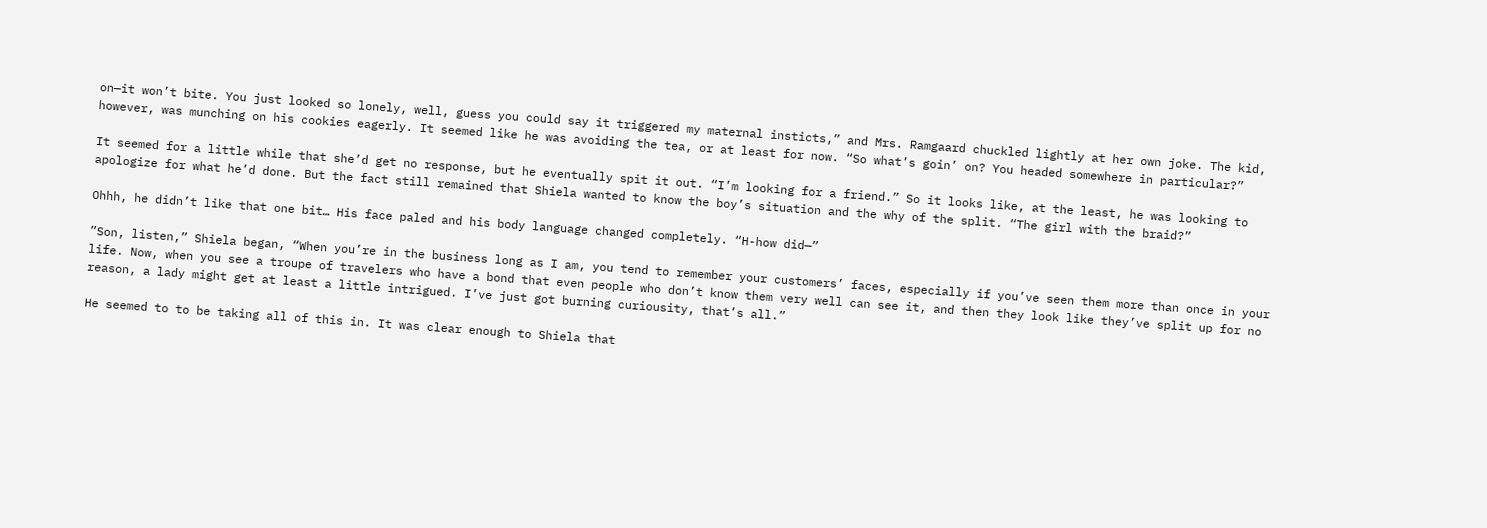on—it won’t bite. You just looked so lonely, well, guess you could say it triggered my maternal insticts,” and Mrs. Ramgaard chuckled lightly at her own joke. The kid, however, was munching on his cookies eagerly. It seemed like he was avoiding the tea, or at least for now. “So what’s goin’ on? You headed somewhere in particular?”

It seemed for a little while that she’d get no response, but he eventually spit it out. “I’m looking for a friend.” So it looks like, at the least, he was looking to apologize for what he’d done. But the fact still remained that Shiela wanted to know the boy’s situation and the why of the split. “The girl with the braid?”

Ohhh, he didn’t like that one bit… His face paled and his body language changed completely. “H-how did—”

”Son, listen,” Shiela began, “When you’re in the business long as I am, you tend to remember your customers’ faces, especially if you’ve seen them more than once in your life. Now, when you see a troupe of travelers who have a bond that even people who don’t know them very well can see it, and then they look like they’ve split up for no reason, a lady might get at least a little intrigued. I’ve just got burning curiousity, that’s all.”

He seemed to to be taking all of this in. It was clear enough to Shiela that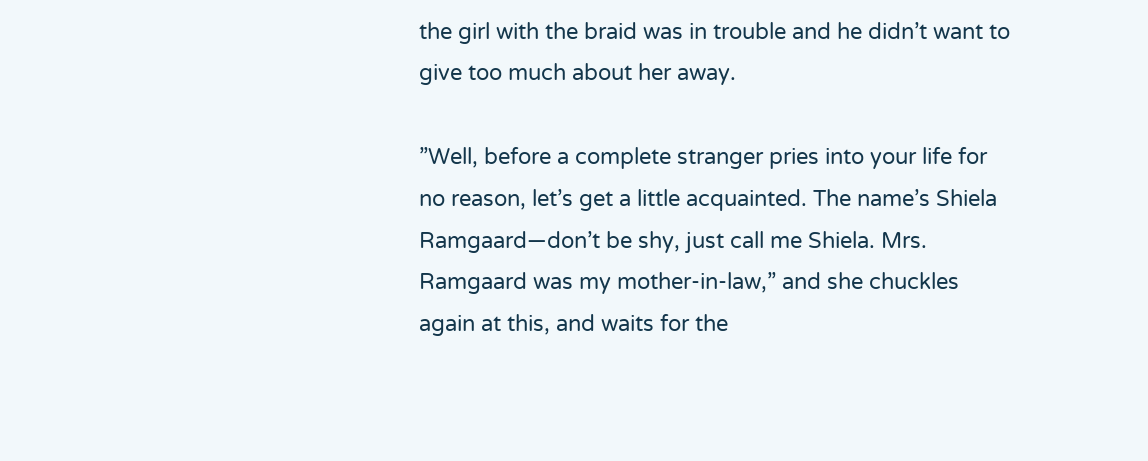the girl with the braid was in trouble and he didn’t want to give too much about her away.

”Well, before a complete stranger pries into your life for no reason, let’s get a little acquainted. The name’s Shiela Ramgaard—don’t be shy, just call me Shiela. Mrs. Ramgaard was my mother-in-law,” and she chuckles again at this, and waits for the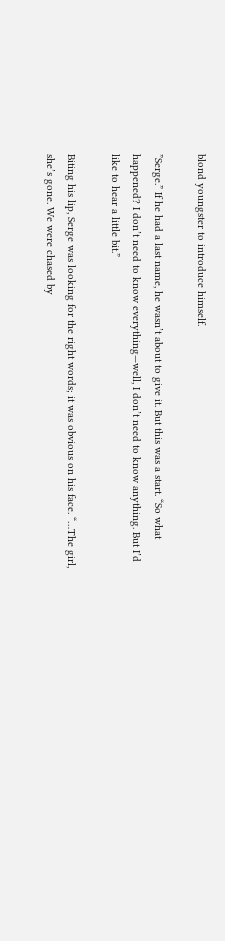blond youngster to introduce himself.

”Serge.” If he had a last name, he wasn’t about to give it. But this was a start. “So what happened? I don’t need to know everything—well, I don’t need to know anything. But I’d like to hear a little bit.”

Biting his lip, Serge was looking for the right words; it was obvious on his face. “…The girl, she’s gone. We were chased by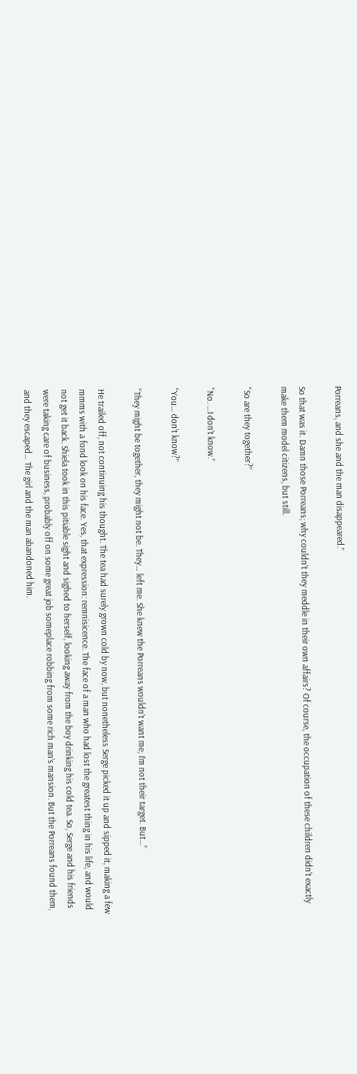Porreans, and she and the man disappeared.”

So that was it. Damn those Porreans; why couldn’t they meddle in their own affairs? Of course, the occupation of these children didn’t exactly make them model citizens, but still.

“So are they together?”

“No. …I don’t know.”

“You… don’t know?”

“They might be together, they might not be. They… left me. She knew the Porreans wouldn’t want me; I’m not their target. But…”

He trailed off, not continuing his thought. The tea had surely grown cold by now, but nonetheless Serge picked it up and sipped it, making a few mmms with a fond look on his face. Yes, that expression: remnisicence. The face of a man who had lost the greatest thing in his life, and would not get it back. Shiela took in this pitiable sight and sighed to herself, looking away from the boy drinking his cold tea. So, Serge and his friends were taking care of business, probably off on some great job someplace robbing from some rich man’s mansion. But the Porreans found them, and they escaped… The girl and the man abandoned him.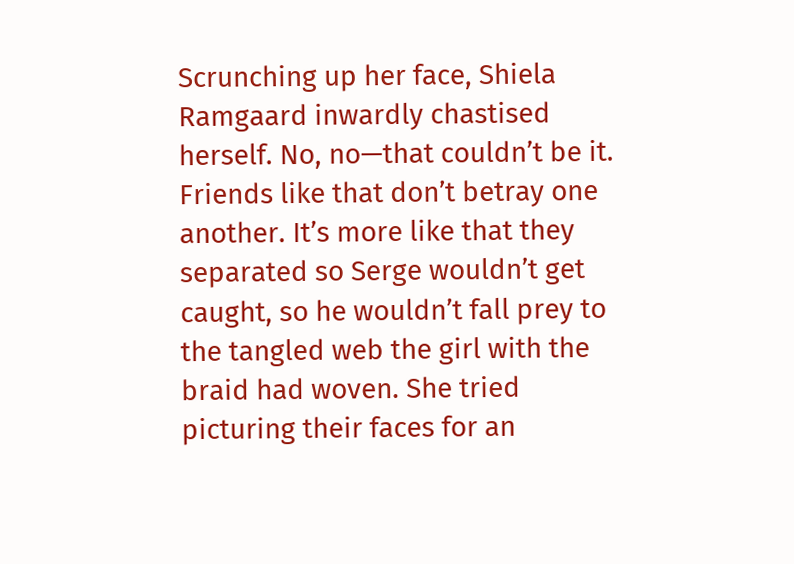Scrunching up her face, Shiela Ramgaard inwardly chastised herself. No, no—that couldn’t be it. Friends like that don’t betray one another. It’s more like that they separated so Serge wouldn’t get caught, so he wouldn’t fall prey to the tangled web the girl with the braid had woven. She tried picturing their faces for an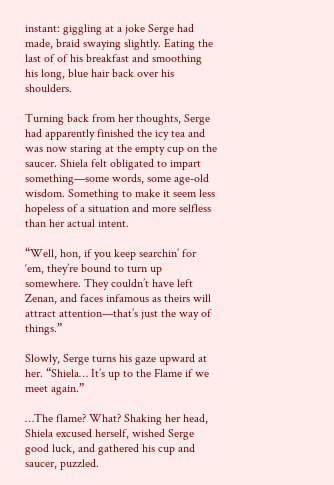instant: giggling at a joke Serge had made, braid swaying slightly. Eating the last of of his breakfast and smoothing his long, blue hair back over his shoulders.

Turning back from her thoughts, Serge had apparently finished the icy tea and was now staring at the empty cup on the saucer. Shiela felt obligated to impart something—some words, some age-old wisdom. Something to make it seem less hopeless of a situation and more selfless than her actual intent.

“Well, hon, if you keep searchin’ for ‘em, they’re bound to turn up somewhere. They couldn’t have left Zenan, and faces infamous as theirs will attract attention—that’s just the way of things.”

Slowly, Serge turns his gaze upward at her. “Shiela… It’s up to the Flame if we meet again.”

…The flame? What? Shaking her head, Shiela excused herself, wished Serge good luck, and gathered his cup and saucer, puzzled.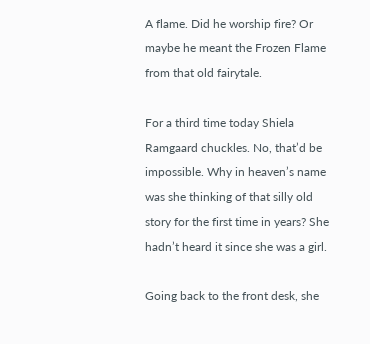A flame. Did he worship fire? Or maybe he meant the Frozen Flame from that old fairytale.

For a third time today Shiela Ramgaard chuckles. No, that’d be impossible. Why in heaven’s name was she thinking of that silly old story for the first time in years? She hadn’t heard it since she was a girl.

Going back to the front desk, she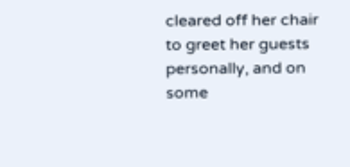cleared off her chair to greet her guests personally, and on some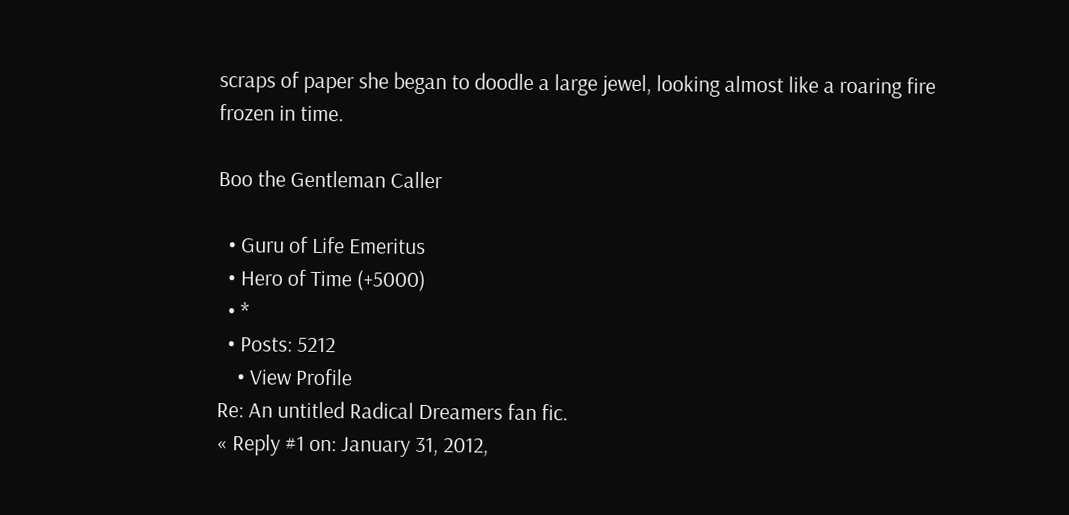scraps of paper she began to doodle a large jewel, looking almost like a roaring fire frozen in time.

Boo the Gentleman Caller

  • Guru of Life Emeritus
  • Hero of Time (+5000)
  • *
  • Posts: 5212
    • View Profile
Re: An untitled Radical Dreamers fan fic.
« Reply #1 on: January 31, 2012,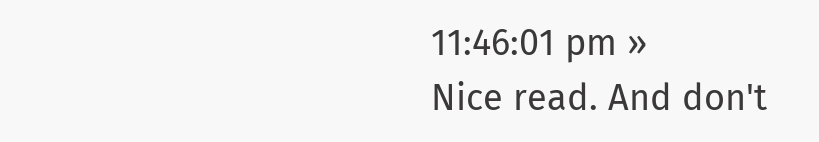11:46:01 pm »
Nice read. And don't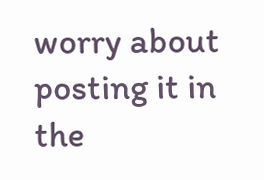worry about posting it in the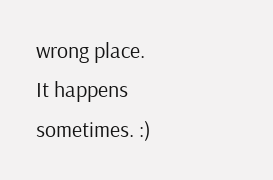wrong place. It happens sometimes. :)